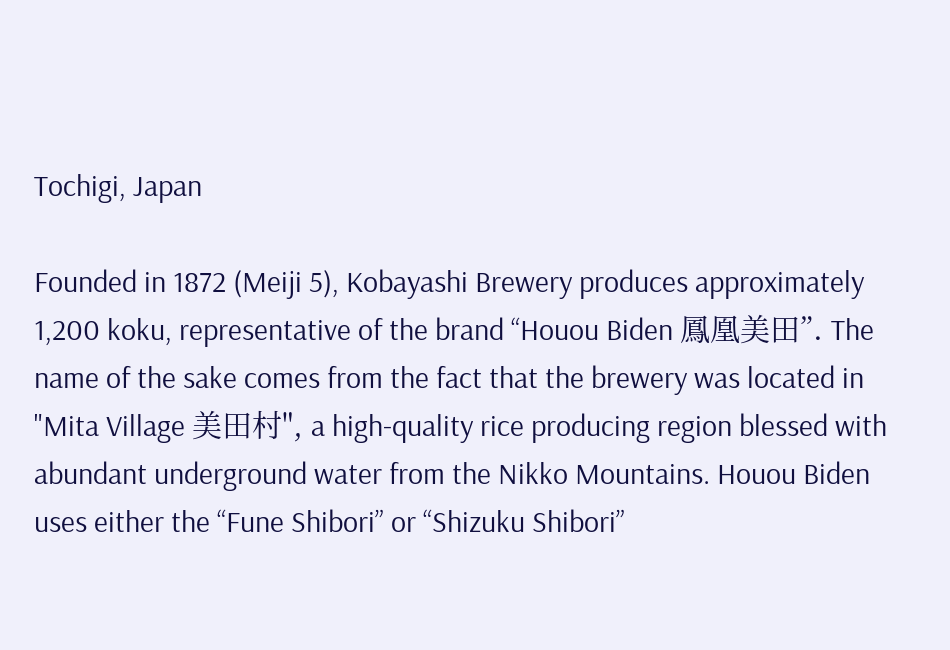Tochigi, Japan

Founded in 1872 (Meiji 5), Kobayashi Brewery produces approximately 1,200 koku, representative of the brand “Houou Biden 鳳凰美田”. The name of the sake comes from the fact that the brewery was located in "Mita Village 美田村", a high-quality rice producing region blessed with abundant underground water from the Nikko Mountains. Houou Biden uses either the “Fune Shibori” or “Shizuku Shibori”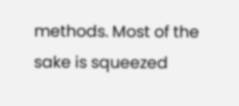methods. Most of the sake is squeezed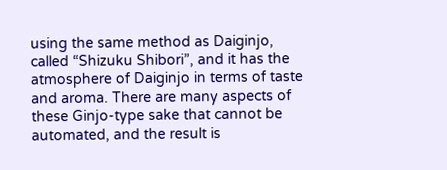using the same method as Daiginjo, called “Shizuku Shibori”, and it has the atmosphere of Daiginjo in terms of taste and aroma. There are many aspects of these Ginjo-type sake that cannot be automated, and the result is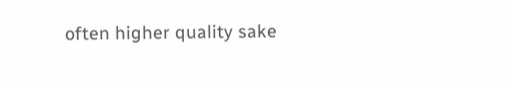often higher quality sake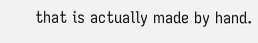that is actually made by hand.